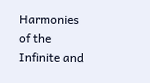Harmonies of the Infinite and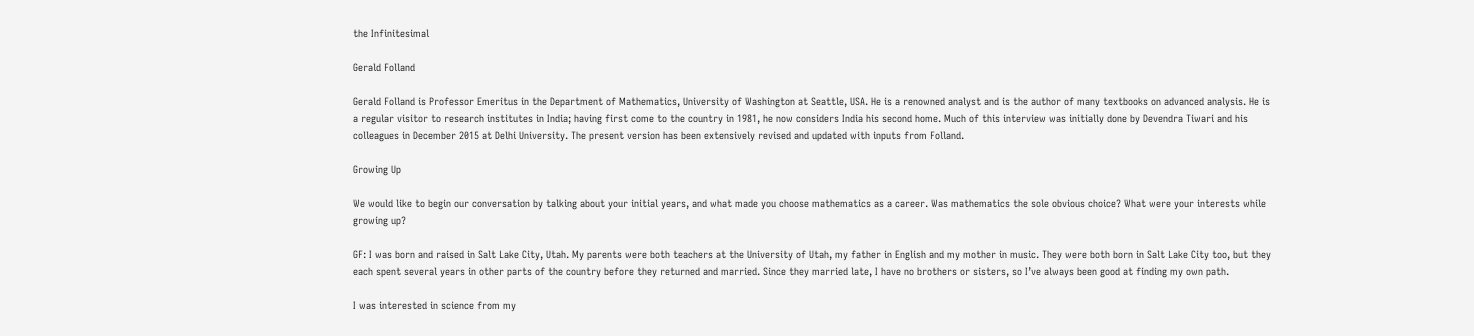the Infinitesimal

Gerald Folland

Gerald Folland is Professor Emeritus in the Department of Mathematics, University of Washington at Seattle, USA. He is a renowned analyst and is the author of many textbooks on advanced analysis. He is a regular visitor to research institutes in India; having first come to the country in 1981, he now considers India his second home. Much of this interview was initially done by Devendra Tiwari and his colleagues in December 2015 at Delhi University. The present version has been extensively revised and updated with inputs from Folland.

Growing Up

We would like to begin our conversation by talking about your initial years, and what made you choose mathematics as a career. Was mathematics the sole obvious choice? What were your interests while growing up?

GF: I was born and raised in Salt Lake City, Utah. My parents were both teachers at the University of Utah, my father in English and my mother in music. They were both born in Salt Lake City too, but they each spent several years in other parts of the country before they returned and married. Since they married late, I have no brothers or sisters, so I’ve always been good at finding my own path.

I was interested in science from my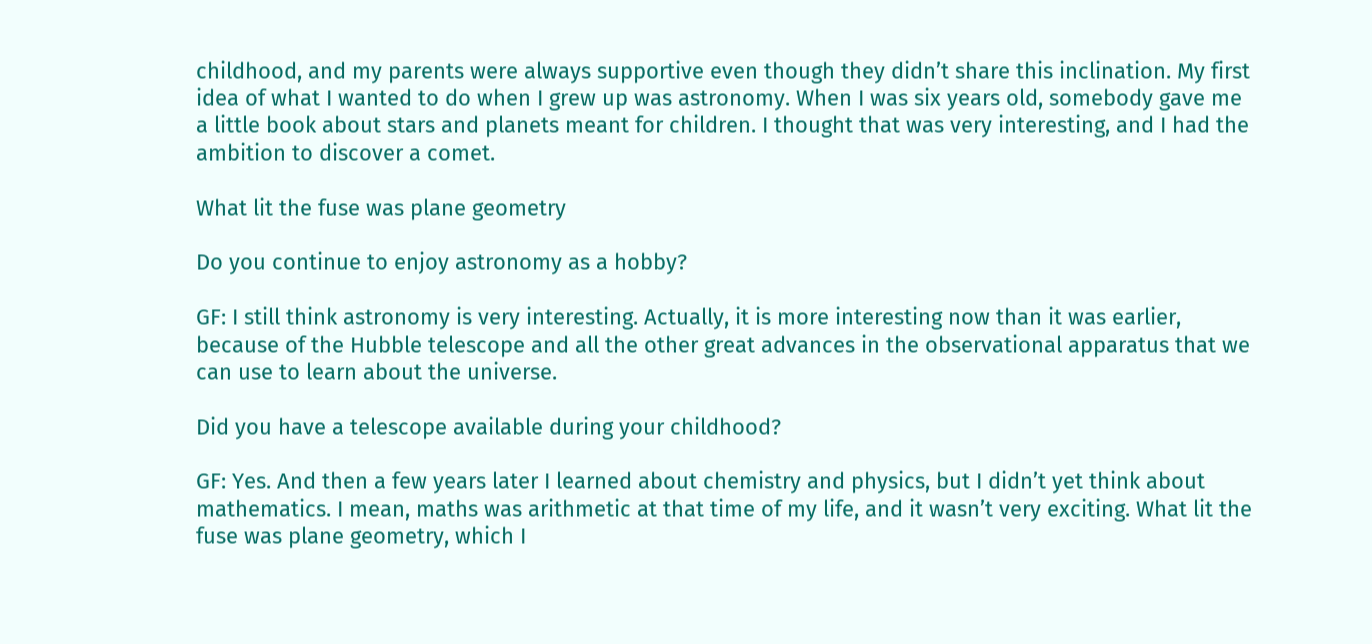childhood, and my parents were always supportive even though they didn’t share this inclination. My first idea of what I wanted to do when I grew up was astronomy. When I was six years old, somebody gave me a little book about stars and planets meant for children. I thought that was very interesting, and I had the ambition to discover a comet.

What lit the fuse was plane geometry

Do you continue to enjoy astronomy as a hobby?

GF: I still think astronomy is very interesting. Actually, it is more interesting now than it was earlier, because of the Hubble telescope and all the other great advances in the observational apparatus that we can use to learn about the universe.

Did you have a telescope available during your childhood?

GF: Yes. And then a few years later I learned about chemistry and physics, but I didn’t yet think about mathematics. I mean, maths was arithmetic at that time of my life, and it wasn’t very exciting. What lit the fuse was plane geometry, which I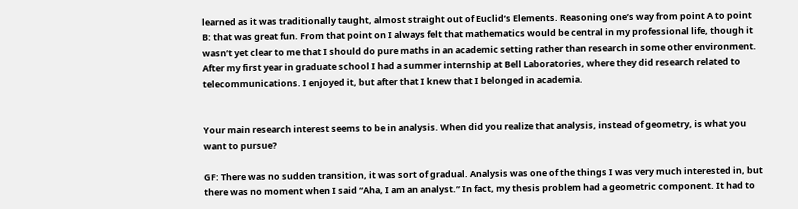learned as it was traditionally taught, almost straight out of Euclid’s Elements. Reasoning one’s way from point A to point B: that was great fun. From that point on I always felt that mathematics would be central in my professional life, though it wasn’t yet clear to me that I should do pure maths in an academic setting rather than research in some other environment. After my first year in graduate school I had a summer internship at Bell Laboratories, where they did research related to telecommunications. I enjoyed it, but after that I knew that I belonged in academia.


Your main research interest seems to be in analysis. When did you realize that analysis, instead of geometry, is what you want to pursue?

GF: There was no sudden transition, it was sort of gradual. Analysis was one of the things I was very much interested in, but there was no moment when I said “Aha, I am an analyst.” In fact, my thesis problem had a geometric component. It had to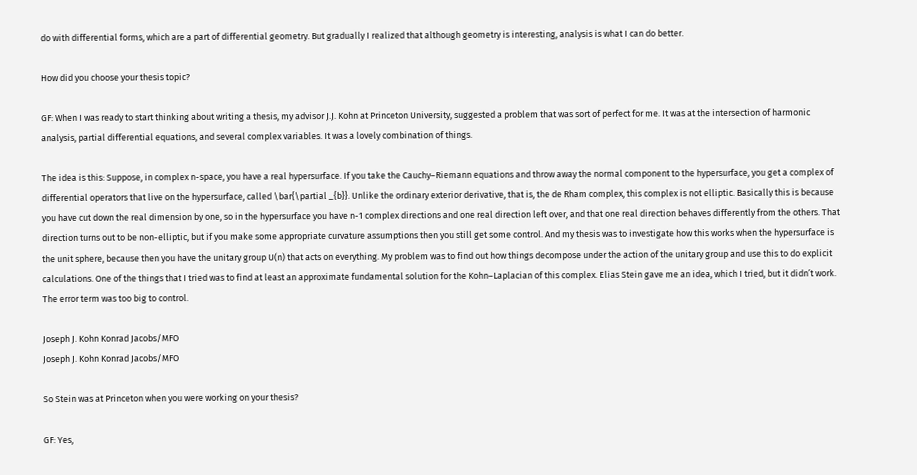do with differential forms, which are a part of differential geometry. But gradually I realized that although geometry is interesting, analysis is what I can do better.

How did you choose your thesis topic?

GF: When I was ready to start thinking about writing a thesis, my advisor J.J. Kohn at Princeton University, suggested a problem that was sort of perfect for me. It was at the intersection of harmonic analysis, partial differential equations, and several complex variables. It was a lovely combination of things.

The idea is this: Suppose, in complex n-space, you have a real hypersurface. If you take the Cauchy–Riemann equations and throw away the normal component to the hypersurface, you get a complex of differential operators that live on the hypersurface, called \bar{\partial _{b}}. Unlike the ordinary exterior derivative, that is, the de Rham complex, this complex is not elliptic. Basically this is because you have cut down the real dimension by one, so in the hypersurface you have n-1 complex directions and one real direction left over, and that one real direction behaves differently from the others. That direction turns out to be non-elliptic, but if you make some appropriate curvature assumptions then you still get some control. And my thesis was to investigate how this works when the hypersurface is the unit sphere, because then you have the unitary group U(n) that acts on everything. My problem was to find out how things decompose under the action of the unitary group and use this to do explicit calculations. One of the things that I tried was to find at least an approximate fundamental solution for the Kohn–Laplacian of this complex. Elias Stein gave me an idea, which I tried, but it didn’t work. The error term was too big to control.

Joseph J. Kohn Konrad Jacobs/MFO
Joseph J. Kohn Konrad Jacobs/MFO

So Stein was at Princeton when you were working on your thesis?

GF: Yes,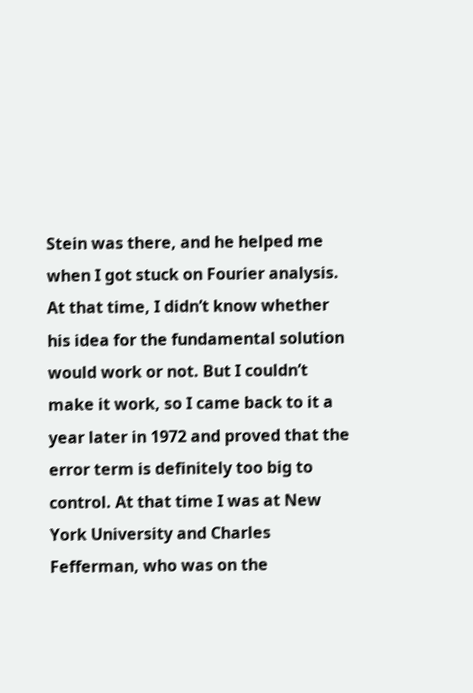Stein was there, and he helped me when I got stuck on Fourier analysis. At that time, I didn’t know whether his idea for the fundamental solution would work or not. But I couldn’t make it work, so I came back to it a year later in 1972 and proved that the error term is definitely too big to control. At that time I was at New York University and Charles Fefferman, who was on the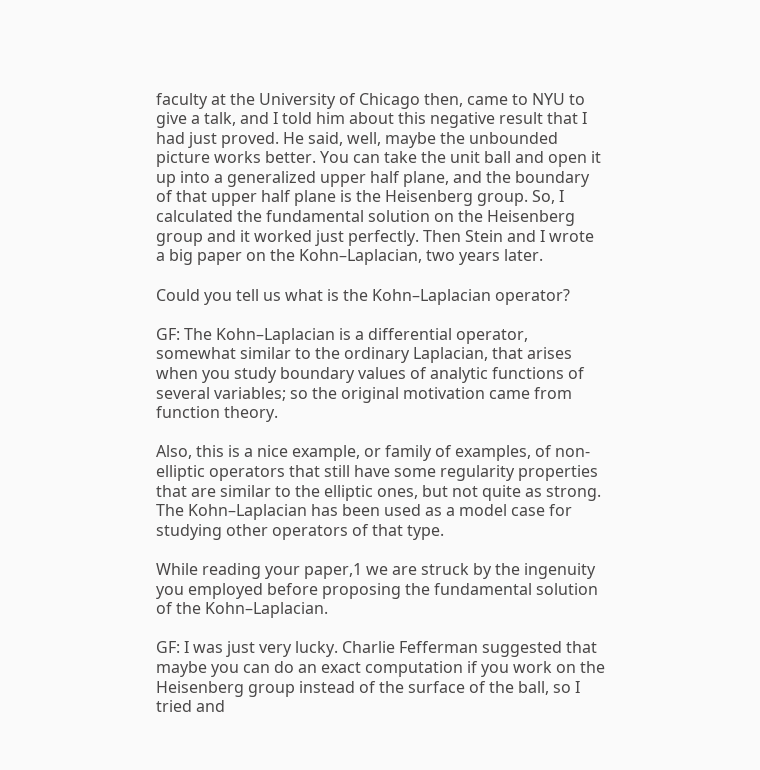faculty at the University of Chicago then, came to NYU to give a talk, and I told him about this negative result that I had just proved. He said, well, maybe the unbounded picture works better. You can take the unit ball and open it up into a generalized upper half plane, and the boundary of that upper half plane is the Heisenberg group. So, I calculated the fundamental solution on the Heisenberg group and it worked just perfectly. Then Stein and I wrote a big paper on the Kohn–Laplacian, two years later.

Could you tell us what is the Kohn–Laplacian operator?

GF: The Kohn–Laplacian is a differential operator, somewhat similar to the ordinary Laplacian, that arises when you study boundary values of analytic functions of several variables; so the original motivation came from function theory.

Also, this is a nice example, or family of examples, of non-elliptic operators that still have some regularity properties that are similar to the elliptic ones, but not quite as strong. The Kohn–Laplacian has been used as a model case for studying other operators of that type.

While reading your paper,1 we are struck by the ingenuity you employed before proposing the fundamental solution of the Kohn–Laplacian.

GF: I was just very lucky. Charlie Fefferman suggested that maybe you can do an exact computation if you work on the Heisenberg group instead of the surface of the ball, so I tried and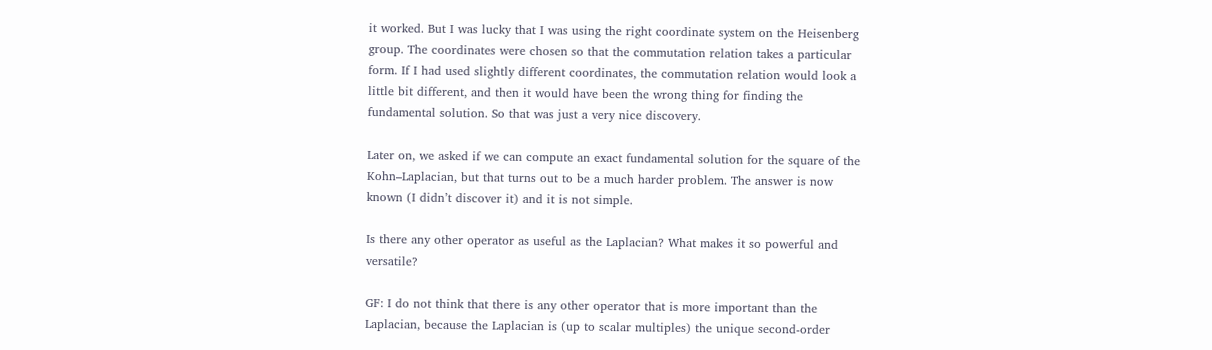it worked. But I was lucky that I was using the right coordinate system on the Heisenberg group. The coordinates were chosen so that the commutation relation takes a particular form. If I had used slightly different coordinates, the commutation relation would look a little bit different, and then it would have been the wrong thing for finding the fundamental solution. So that was just a very nice discovery.

Later on, we asked if we can compute an exact fundamental solution for the square of the Kohn–Laplacian, but that turns out to be a much harder problem. The answer is now known (I didn’t discover it) and it is not simple.

Is there any other operator as useful as the Laplacian? What makes it so powerful and versatile?

GF: I do not think that there is any other operator that is more important than the Laplacian, because the Laplacian is (up to scalar multiples) the unique second-order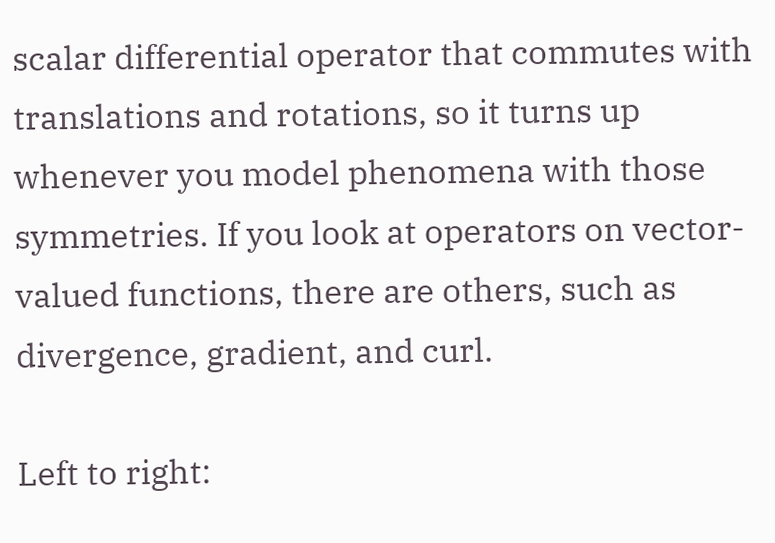scalar differential operator that commutes with translations and rotations, so it turns up whenever you model phenomena with those symmetries. If you look at operators on vector-valued functions, there are others, such as divergence, gradient, and curl.

Left to right: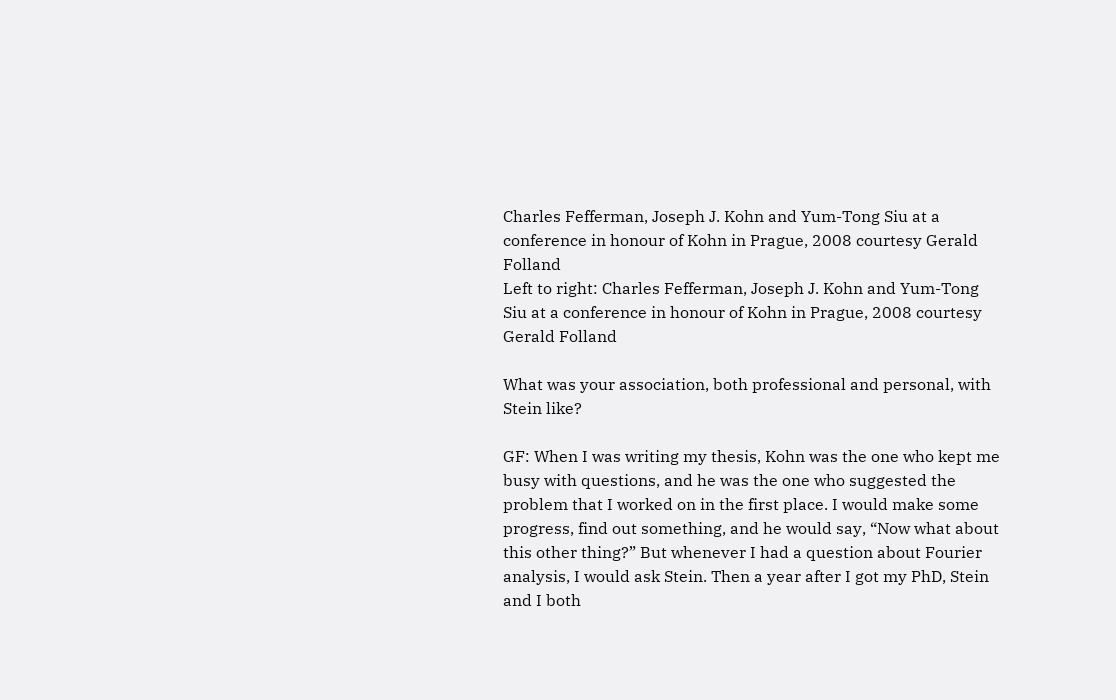Charles Fefferman, Joseph J. Kohn and Yum-Tong Siu at a conference in honour of Kohn in Prague, 2008 courtesy Gerald Folland
Left to right: Charles Fefferman, Joseph J. Kohn and Yum-Tong Siu at a conference in honour of Kohn in Prague, 2008 courtesy Gerald Folland

What was your association, both professional and personal, with Stein like?

GF: When I was writing my thesis, Kohn was the one who kept me busy with questions, and he was the one who suggested the problem that I worked on in the first place. I would make some progress, find out something, and he would say, “Now what about this other thing?” But whenever I had a question about Fourier analysis, I would ask Stein. Then a year after I got my PhD, Stein and I both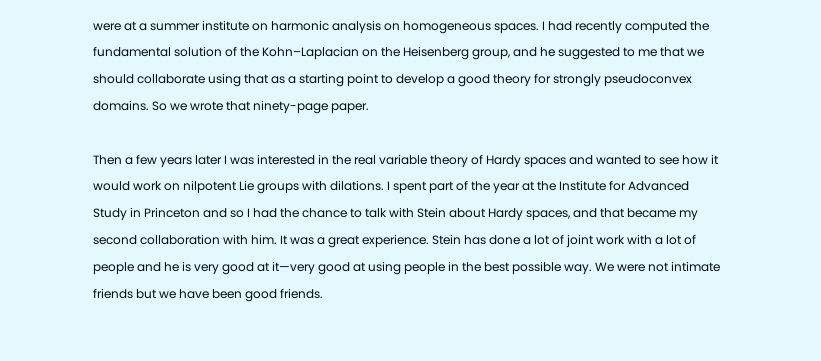were at a summer institute on harmonic analysis on homogeneous spaces. I had recently computed the fundamental solution of the Kohn–Laplacian on the Heisenberg group, and he suggested to me that we should collaborate using that as a starting point to develop a good theory for strongly pseudoconvex domains. So we wrote that ninety-page paper.

Then a few years later I was interested in the real variable theory of Hardy spaces and wanted to see how it would work on nilpotent Lie groups with dilations. I spent part of the year at the Institute for Advanced Study in Princeton and so I had the chance to talk with Stein about Hardy spaces, and that became my second collaboration with him. It was a great experience. Stein has done a lot of joint work with a lot of people and he is very good at it—very good at using people in the best possible way. We were not intimate friends but we have been good friends.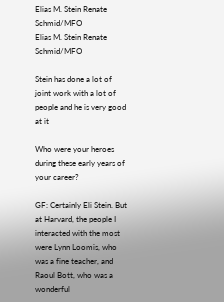Elias M. Stein Renate Schmid/MFO
Elias M. Stein Renate Schmid/MFO

Stein has done a lot of joint work with a lot of people and he is very good at it

Who were your heroes during these early years of your career?

GF: Certainly Eli Stein. But at Harvard, the people I interacted with the most were Lynn Loomis, who was a fine teacher, and Raoul Bott, who was a wonderful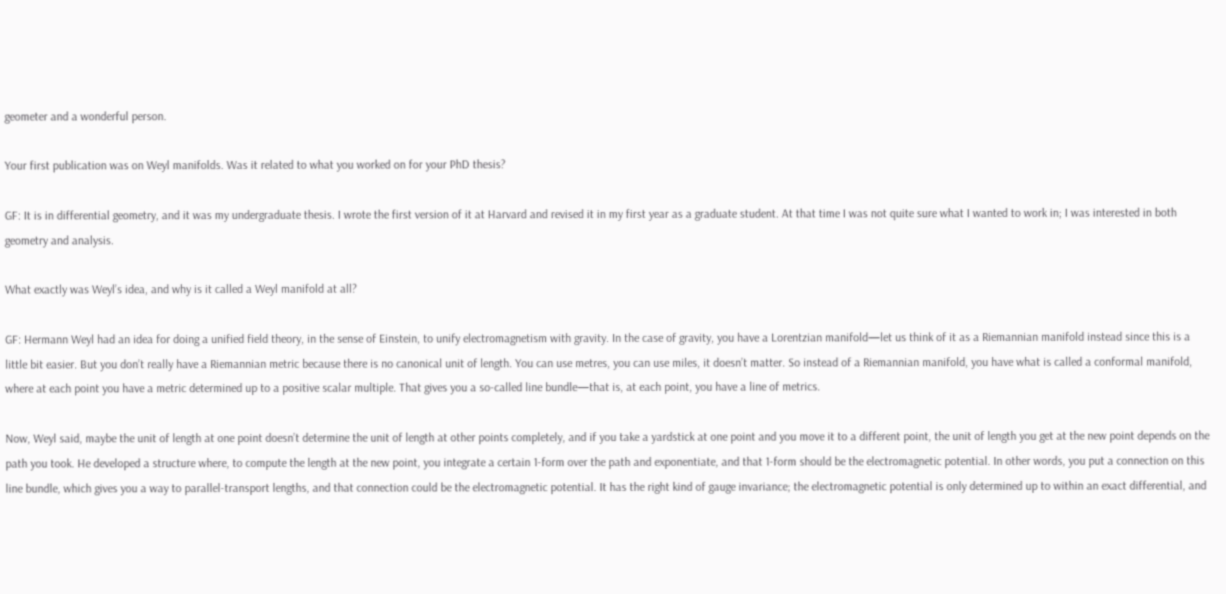geometer and a wonderful person.

Your first publication was on Weyl manifolds. Was it related to what you worked on for your PhD thesis?

GF: It is in differential geometry, and it was my undergraduate thesis. I wrote the first version of it at Harvard and revised it in my first year as a graduate student. At that time I was not quite sure what I wanted to work in; I was interested in both geometry and analysis.

What exactly was Weyl’s idea, and why is it called a Weyl manifold at all?

GF: Hermann Weyl had an idea for doing a unified field theory, in the sense of Einstein, to unify electromagnetism with gravity. In the case of gravity, you have a Lorentzian manifold—let us think of it as a Riemannian manifold instead since this is a little bit easier. But you don’t really have a Riemannian metric because there is no canonical unit of length. You can use metres, you can use miles, it doesn’t matter. So instead of a Riemannian manifold, you have what is called a conformal manifold, where at each point you have a metric determined up to a positive scalar multiple. That gives you a so-called line bundle—that is, at each point, you have a line of metrics.

Now, Weyl said, maybe the unit of length at one point doesn’t determine the unit of length at other points completely, and if you take a yardstick at one point and you move it to a different point, the unit of length you get at the new point depends on the path you took. He developed a structure where, to compute the length at the new point, you integrate a certain 1-form over the path and exponentiate, and that 1-form should be the electromagnetic potential. In other words, you put a connection on this line bundle, which gives you a way to parallel-transport lengths, and that connection could be the electromagnetic potential. It has the right kind of gauge invariance; the electromagnetic potential is only determined up to within an exact differential, and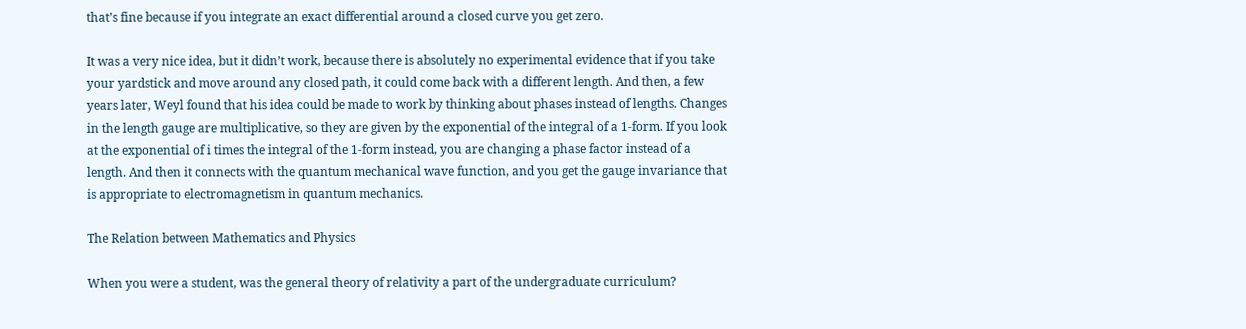that’s fine because if you integrate an exact differential around a closed curve you get zero.

It was a very nice idea, but it didn’t work, because there is absolutely no experimental evidence that if you take your yardstick and move around any closed path, it could come back with a different length. And then, a few years later, Weyl found that his idea could be made to work by thinking about phases instead of lengths. Changes in the length gauge are multiplicative, so they are given by the exponential of the integral of a 1-form. If you look at the exponential of i times the integral of the 1-form instead, you are changing a phase factor instead of a length. And then it connects with the quantum mechanical wave function, and you get the gauge invariance that is appropriate to electromagnetism in quantum mechanics.

The Relation between Mathematics and Physics

When you were a student, was the general theory of relativity a part of the undergraduate curriculum?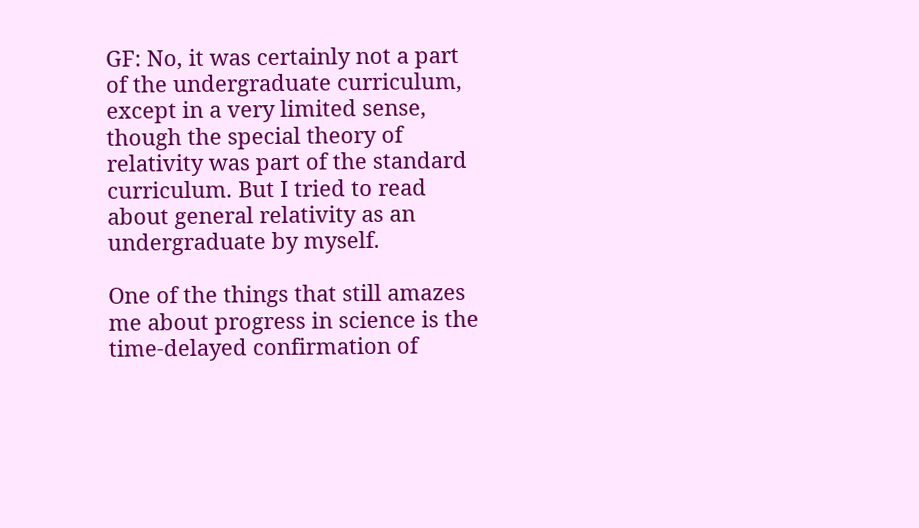GF: No, it was certainly not a part of the undergraduate curriculum, except in a very limited sense, though the special theory of relativity was part of the standard curriculum. But I tried to read about general relativity as an undergraduate by myself.

One of the things that still amazes me about progress in science is the time-delayed confirmation of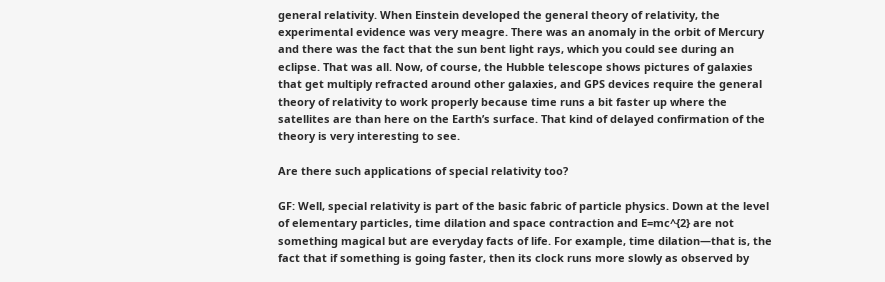general relativity. When Einstein developed the general theory of relativity, the experimental evidence was very meagre. There was an anomaly in the orbit of Mercury and there was the fact that the sun bent light rays, which you could see during an eclipse. That was all. Now, of course, the Hubble telescope shows pictures of galaxies that get multiply refracted around other galaxies, and GPS devices require the general theory of relativity to work properly because time runs a bit faster up where the satellites are than here on the Earth’s surface. That kind of delayed confirmation of the theory is very interesting to see.

Are there such applications of special relativity too?

GF: Well, special relativity is part of the basic fabric of particle physics. Down at the level of elementary particles, time dilation and space contraction and E=mc^{2} are not something magical but are everyday facts of life. For example, time dilation—that is, the fact that if something is going faster, then its clock runs more slowly as observed by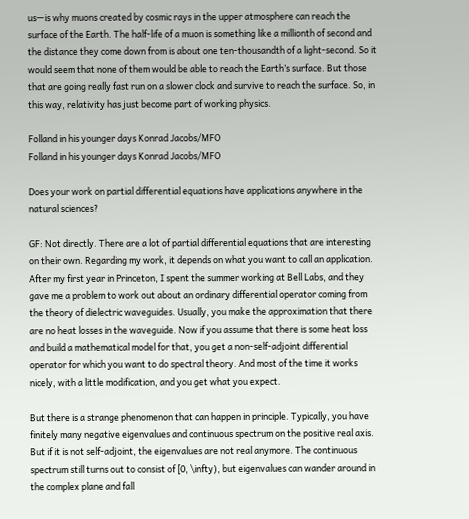us—is why muons created by cosmic rays in the upper atmosphere can reach the surface of the Earth. The half-life of a muon is something like a millionth of second and the distance they come down from is about one ten-thousandth of a light-second. So it would seem that none of them would be able to reach the Earth’s surface. But those that are going really fast run on a slower clock and survive to reach the surface. So, in this way, relativity has just become part of working physics.

Folland in his younger days Konrad Jacobs/MFO
Folland in his younger days Konrad Jacobs/MFO

Does your work on partial differential equations have applications anywhere in the natural sciences?

GF: Not directly. There are a lot of partial differential equations that are interesting on their own. Regarding my work, it depends on what you want to call an application. After my first year in Princeton, I spent the summer working at Bell Labs, and they gave me a problem to work out about an ordinary differential operator coming from the theory of dielectric waveguides. Usually, you make the approximation that there are no heat losses in the waveguide. Now if you assume that there is some heat loss and build a mathematical model for that, you get a non-self-adjoint differential operator for which you want to do spectral theory. And most of the time it works nicely, with a little modification, and you get what you expect.

But there is a strange phenomenon that can happen in principle. Typically, you have finitely many negative eigenvalues and continuous spectrum on the positive real axis. But if it is not self-adjoint, the eigenvalues are not real anymore. The continuous spectrum still turns out to consist of [0, \infty), but eigenvalues can wander around in the complex plane and fall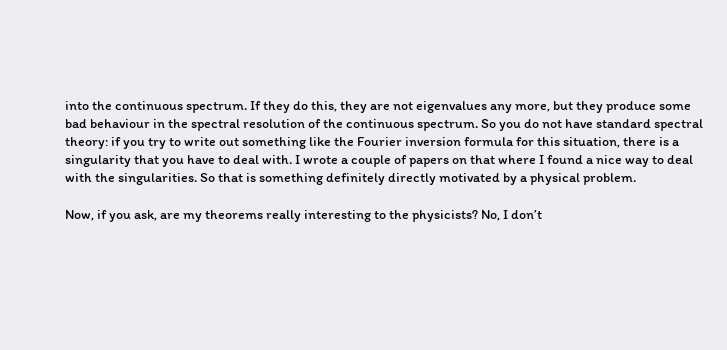into the continuous spectrum. If they do this, they are not eigenvalues any more, but they produce some bad behaviour in the spectral resolution of the continuous spectrum. So you do not have standard spectral theory: if you try to write out something like the Fourier inversion formula for this situation, there is a singularity that you have to deal with. I wrote a couple of papers on that where I found a nice way to deal with the singularities. So that is something definitely directly motivated by a physical problem.

Now, if you ask, are my theorems really interesting to the physicists? No, I don’t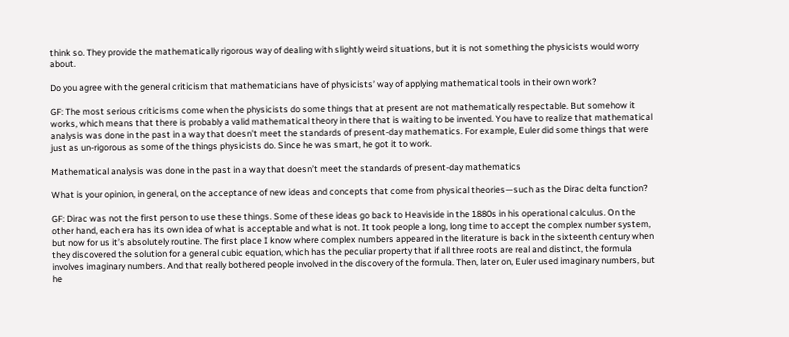think so. They provide the mathematically rigorous way of dealing with slightly weird situations, but it is not something the physicists would worry about.

Do you agree with the general criticism that mathematicians have of physicists’ way of applying mathematical tools in their own work?

GF: The most serious criticisms come when the physicists do some things that at present are not mathematically respectable. But somehow it works, which means that there is probably a valid mathematical theory in there that is waiting to be invented. You have to realize that mathematical analysis was done in the past in a way that doesn’t meet the standards of present-day mathematics. For example, Euler did some things that were just as un-rigorous as some of the things physicists do. Since he was smart, he got it to work.

Mathematical analysis was done in the past in a way that doesn’t meet the standards of present-day mathematics

What is your opinion, in general, on the acceptance of new ideas and concepts that come from physical theories—such as the Dirac delta function?

GF: Dirac was not the first person to use these things. Some of these ideas go back to Heaviside in the 1880s in his operational calculus. On the other hand, each era has its own idea of what is acceptable and what is not. It took people a long, long time to accept the complex number system, but now for us it’s absolutely routine. The first place I know where complex numbers appeared in the literature is back in the sixteenth century when they discovered the solution for a general cubic equation, which has the peculiar property that if all three roots are real and distinct, the formula involves imaginary numbers. And that really bothered people involved in the discovery of the formula. Then, later on, Euler used imaginary numbers, but he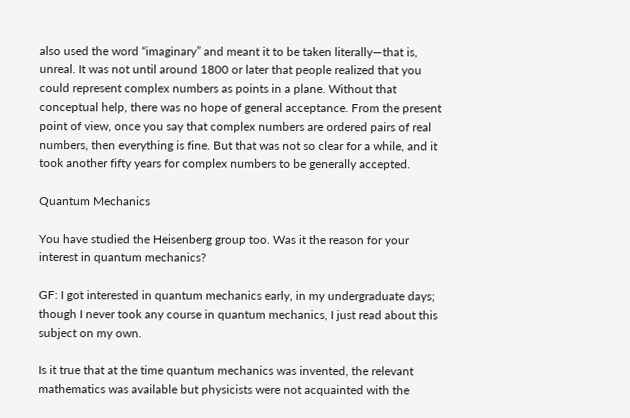also used the word “imaginary” and meant it to be taken literally—that is, unreal. It was not until around 1800 or later that people realized that you could represent complex numbers as points in a plane. Without that conceptual help, there was no hope of general acceptance. From the present point of view, once you say that complex numbers are ordered pairs of real numbers, then everything is fine. But that was not so clear for a while, and it took another fifty years for complex numbers to be generally accepted.

Quantum Mechanics

You have studied the Heisenberg group too. Was it the reason for your interest in quantum mechanics?

GF: I got interested in quantum mechanics early, in my undergraduate days; though I never took any course in quantum mechanics, I just read about this subject on my own.

Is it true that at the time quantum mechanics was invented, the relevant mathematics was available but physicists were not acquainted with the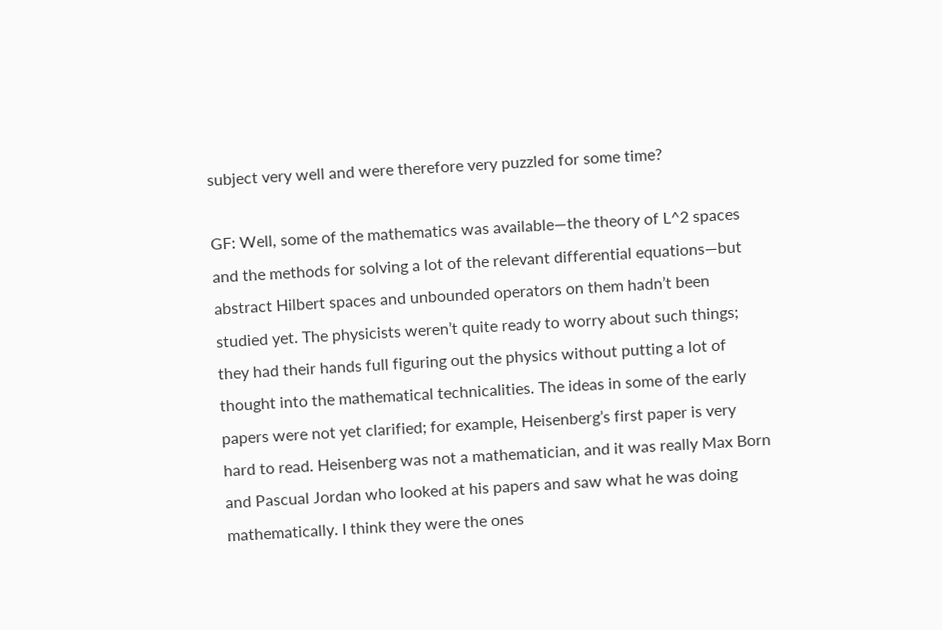subject very well and were therefore very puzzled for some time?

GF: Well, some of the mathematics was available—the theory of L^2 spaces and the methods for solving a lot of the relevant differential equations—but abstract Hilbert spaces and unbounded operators on them hadn’t been studied yet. The physicists weren’t quite ready to worry about such things; they had their hands full figuring out the physics without putting a lot of thought into the mathematical technicalities. The ideas in some of the early papers were not yet clarified; for example, Heisenberg’s first paper is very hard to read. Heisenberg was not a mathematician, and it was really Max Born and Pascual Jordan who looked at his papers and saw what he was doing mathematically. I think they were the ones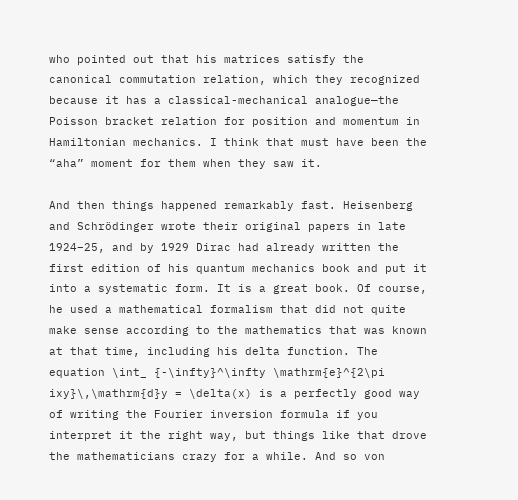who pointed out that his matrices satisfy the canonical commutation relation, which they recognized because it has a classical-mechanical analogue—the Poisson bracket relation for position and momentum in Hamiltonian mechanics. I think that must have been the “aha” moment for them when they saw it.

And then things happened remarkably fast. Heisenberg and Schrödinger wrote their original papers in late 1924–25, and by 1929 Dirac had already written the first edition of his quantum mechanics book and put it into a systematic form. It is a great book. Of course, he used a mathematical formalism that did not quite make sense according to the mathematics that was known at that time, including his delta function. The equation \int_ {-\infty}^\infty \mathrm{e}^{2\pi ixy}\,\mathrm{d}y = \delta(x) is a perfectly good way of writing the Fourier inversion formula if you interpret it the right way, but things like that drove the mathematicians crazy for a while. And so von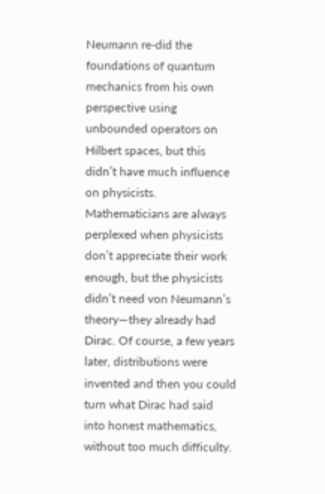Neumann re-did the foundations of quantum mechanics from his own perspective using unbounded operators on Hilbert spaces, but this didn’t have much influence on physicists. Mathematicians are always perplexed when physicists don’t appreciate their work enough, but the physicists didn’t need von Neumann’s theory—they already had Dirac. Of course, a few years later, distributions were invented and then you could turn what Dirac had said into honest mathematics, without too much difficulty.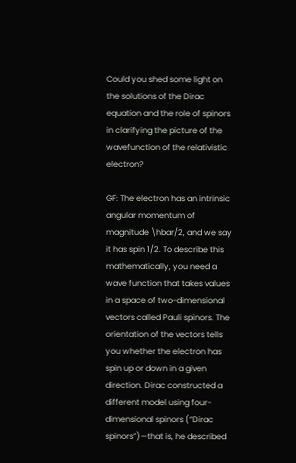Could you shed some light on the solutions of the Dirac equation and the role of spinors in clarifying the picture of the wavefunction of the relativistic electron?

GF: The electron has an intrinsic angular momentum of magnitude \hbar/2, and we say it has spin 1/2. To describe this mathematically, you need a wave function that takes values in a space of two-dimensional vectors called Pauli spinors. The orientation of the vectors tells you whether the electron has spin up or down in a given direction. Dirac constructed a different model using four-dimensional spinors (“Dirac spinors”)—that is, he described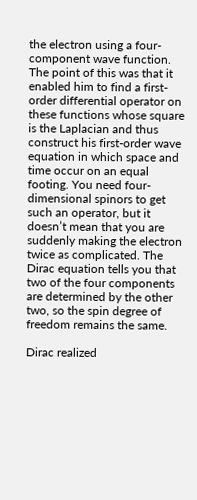the electron using a four-component wave function. The point of this was that it enabled him to find a first-order differential operator on these functions whose square is the Laplacian and thus construct his first-order wave equation in which space and time occur on an equal footing. You need four-dimensional spinors to get such an operator, but it doesn’t mean that you are suddenly making the electron twice as complicated. The Dirac equation tells you that two of the four components are determined by the other two, so the spin degree of freedom remains the same.

Dirac realized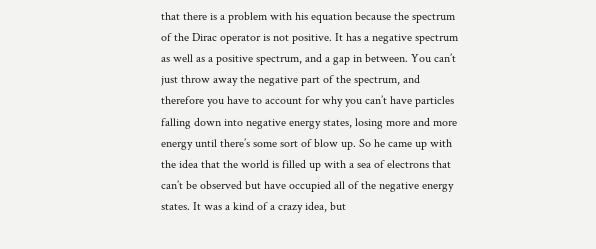that there is a problem with his equation because the spectrum of the Dirac operator is not positive. It has a negative spectrum as well as a positive spectrum, and a gap in between. You can’t just throw away the negative part of the spectrum, and therefore you have to account for why you can’t have particles falling down into negative energy states, losing more and more energy until there’s some sort of blow up. So he came up with the idea that the world is filled up with a sea of electrons that can’t be observed but have occupied all of the negative energy states. It was a kind of a crazy idea, but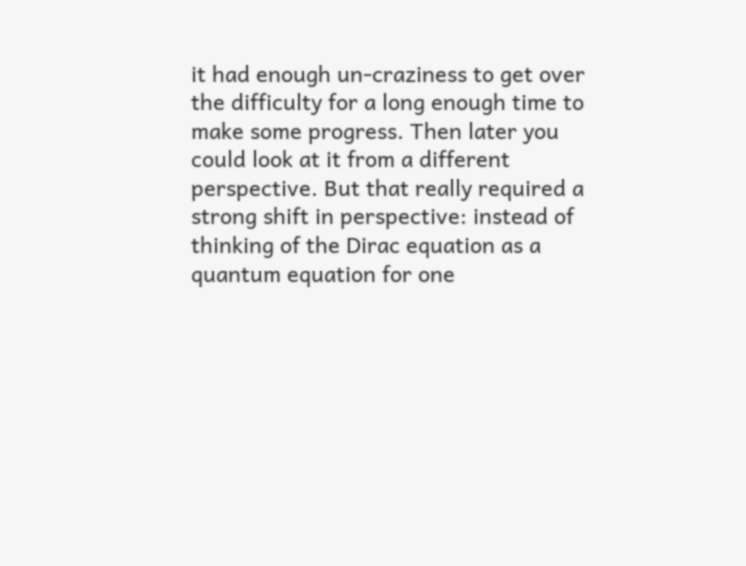it had enough un-craziness to get over the difficulty for a long enough time to make some progress. Then later you could look at it from a different perspective. But that really required a strong shift in perspective: instead of thinking of the Dirac equation as a quantum equation for one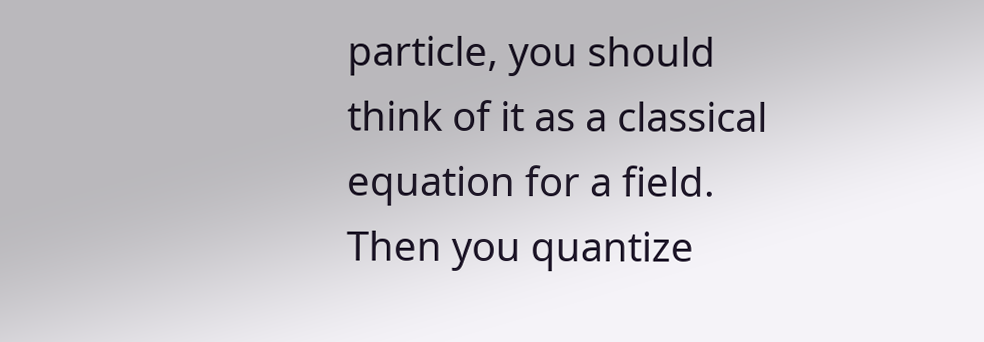particle, you should think of it as a classical equation for a field. Then you quantize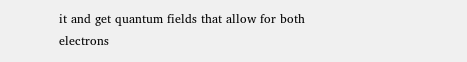it and get quantum fields that allow for both electrons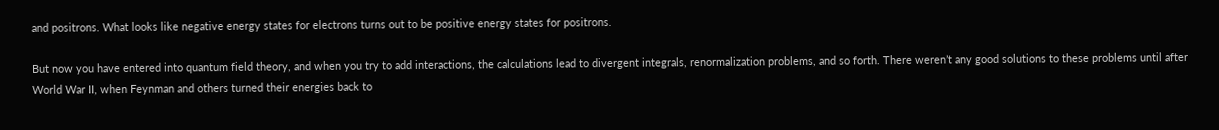and positrons. What looks like negative energy states for electrons turns out to be positive energy states for positrons.

But now you have entered into quantum field theory, and when you try to add interactions, the calculations lead to divergent integrals, renormalization problems, and so forth. There weren’t any good solutions to these problems until after World War II, when Feynman and others turned their energies back to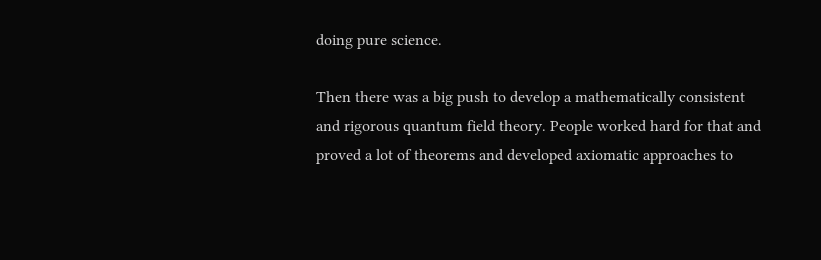doing pure science.

Then there was a big push to develop a mathematically consistent and rigorous quantum field theory. People worked hard for that and proved a lot of theorems and developed axiomatic approaches to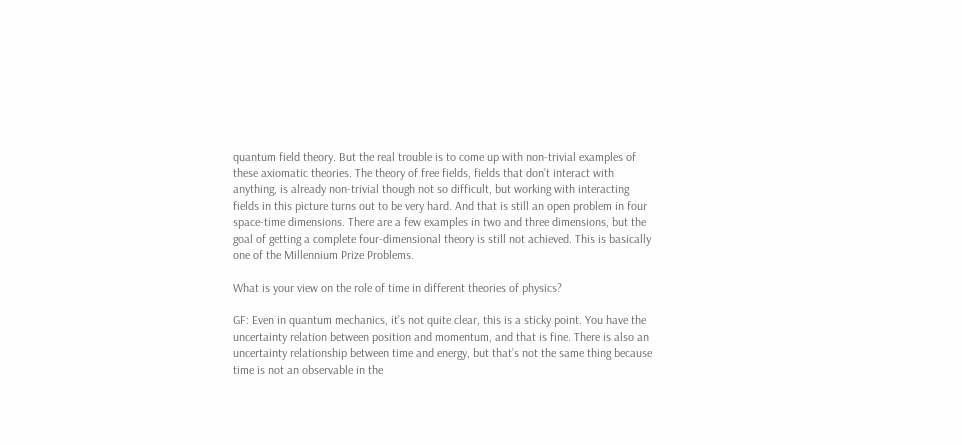quantum field theory. But the real trouble is to come up with non-trivial examples of these axiomatic theories. The theory of free fields, fields that don’t interact with anything, is already non-trivial though not so difficult, but working with interacting fields in this picture turns out to be very hard. And that is still an open problem in four space-time dimensions. There are a few examples in two and three dimensions, but the goal of getting a complete four-dimensional theory is still not achieved. This is basically one of the Millennium Prize Problems.

What is your view on the role of time in different theories of physics?

GF: Even in quantum mechanics, it’s not quite clear, this is a sticky point. You have the uncertainty relation between position and momentum, and that is fine. There is also an uncertainty relationship between time and energy, but that’s not the same thing because time is not an observable in the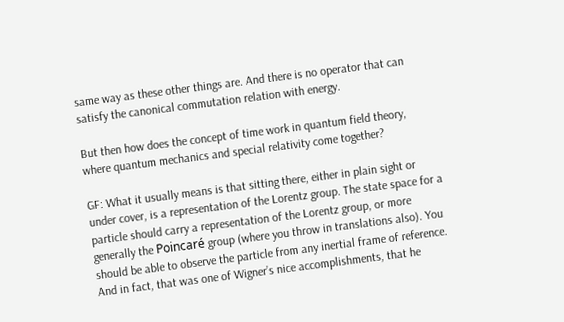same way as these other things are. And there is no operator that can satisfy the canonical commutation relation with energy.

But then how does the concept of time work in quantum field theory, where quantum mechanics and special relativity come together?

GF: What it usually means is that sitting there, either in plain sight or under cover, is a representation of the Lorentz group. The state space for a particle should carry a representation of the Lorentz group, or more generally the Poincaré group (where you throw in translations also). You should be able to observe the particle from any inertial frame of reference. And in fact, that was one of Wigner’s nice accomplishments, that he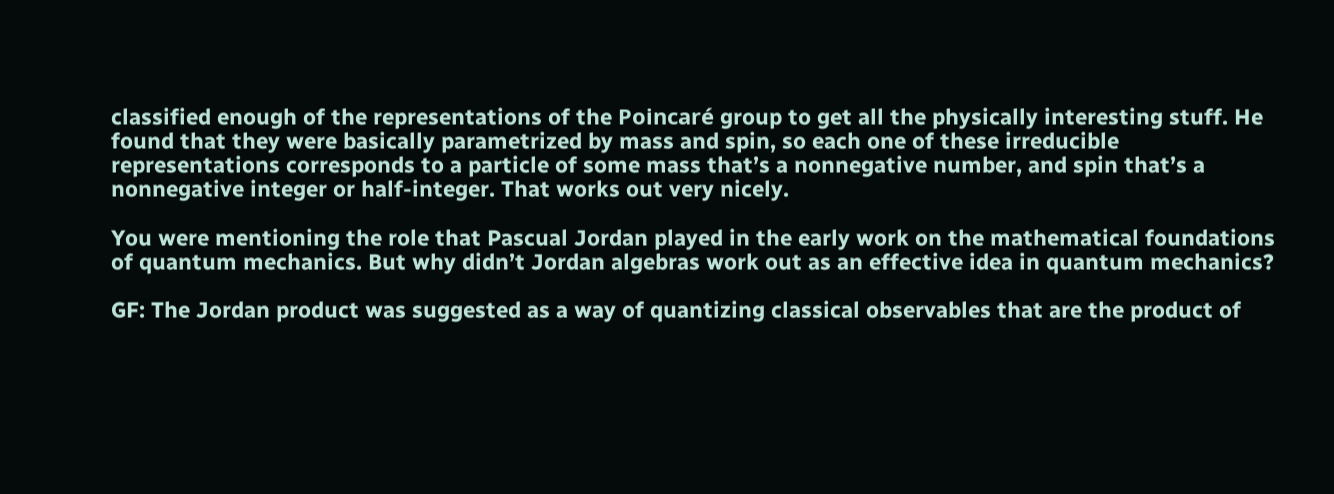classified enough of the representations of the Poincaré group to get all the physically interesting stuff. He found that they were basically parametrized by mass and spin, so each one of these irreducible representations corresponds to a particle of some mass that’s a nonnegative number, and spin that’s a nonnegative integer or half-integer. That works out very nicely.

You were mentioning the role that Pascual Jordan played in the early work on the mathematical foundations of quantum mechanics. But why didn’t Jordan algebras work out as an effective idea in quantum mechanics?

GF: The Jordan product was suggested as a way of quantizing classical observables that are the product of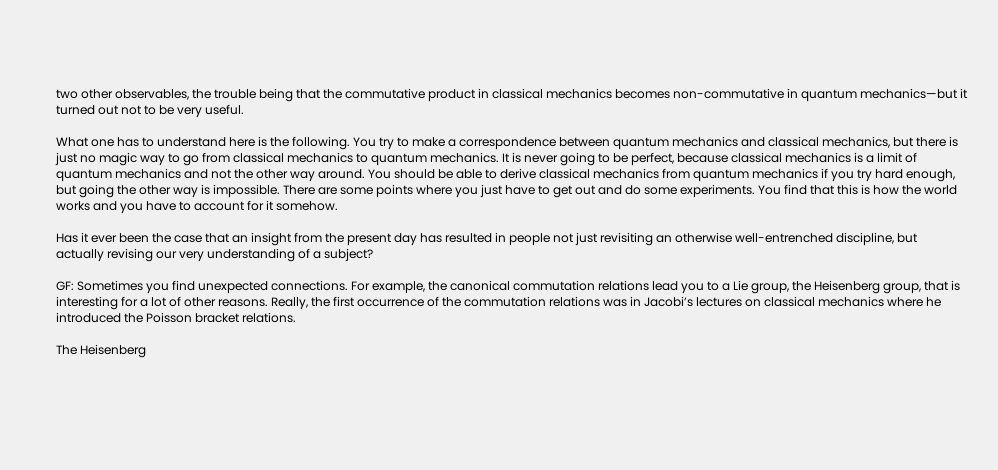two other observables, the trouble being that the commutative product in classical mechanics becomes non-commutative in quantum mechanics—but it turned out not to be very useful.

What one has to understand here is the following. You try to make a correspondence between quantum mechanics and classical mechanics, but there is just no magic way to go from classical mechanics to quantum mechanics. It is never going to be perfect, because classical mechanics is a limit of quantum mechanics and not the other way around. You should be able to derive classical mechanics from quantum mechanics if you try hard enough, but going the other way is impossible. There are some points where you just have to get out and do some experiments. You find that this is how the world works and you have to account for it somehow.

Has it ever been the case that an insight from the present day has resulted in people not just revisiting an otherwise well-entrenched discipline, but actually revising our very understanding of a subject?

GF: Sometimes you find unexpected connections. For example, the canonical commutation relations lead you to a Lie group, the Heisenberg group, that is interesting for a lot of other reasons. Really, the first occurrence of the commutation relations was in Jacobi’s lectures on classical mechanics where he introduced the Poisson bracket relations.

The Heisenberg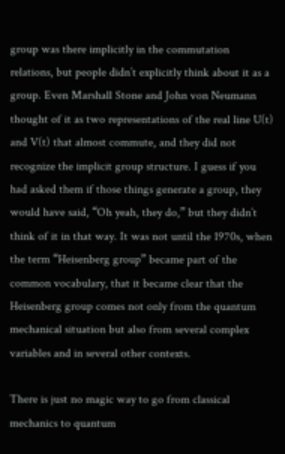group was there implicitly in the commutation relations, but people didn’t explicitly think about it as a group. Even Marshall Stone and John von Neumann thought of it as two representations of the real line U(t) and V(t) that almost commute, and they did not recognize the implicit group structure. I guess if you had asked them if those things generate a group, they would have said, “Oh yeah, they do,” but they didn’t think of it in that way. It was not until the 1970s, when the term “Heisenberg group” became part of the common vocabulary, that it became clear that the Heisenberg group comes not only from the quantum mechanical situation but also from several complex variables and in several other contexts.

There is just no magic way to go from classical mechanics to quantum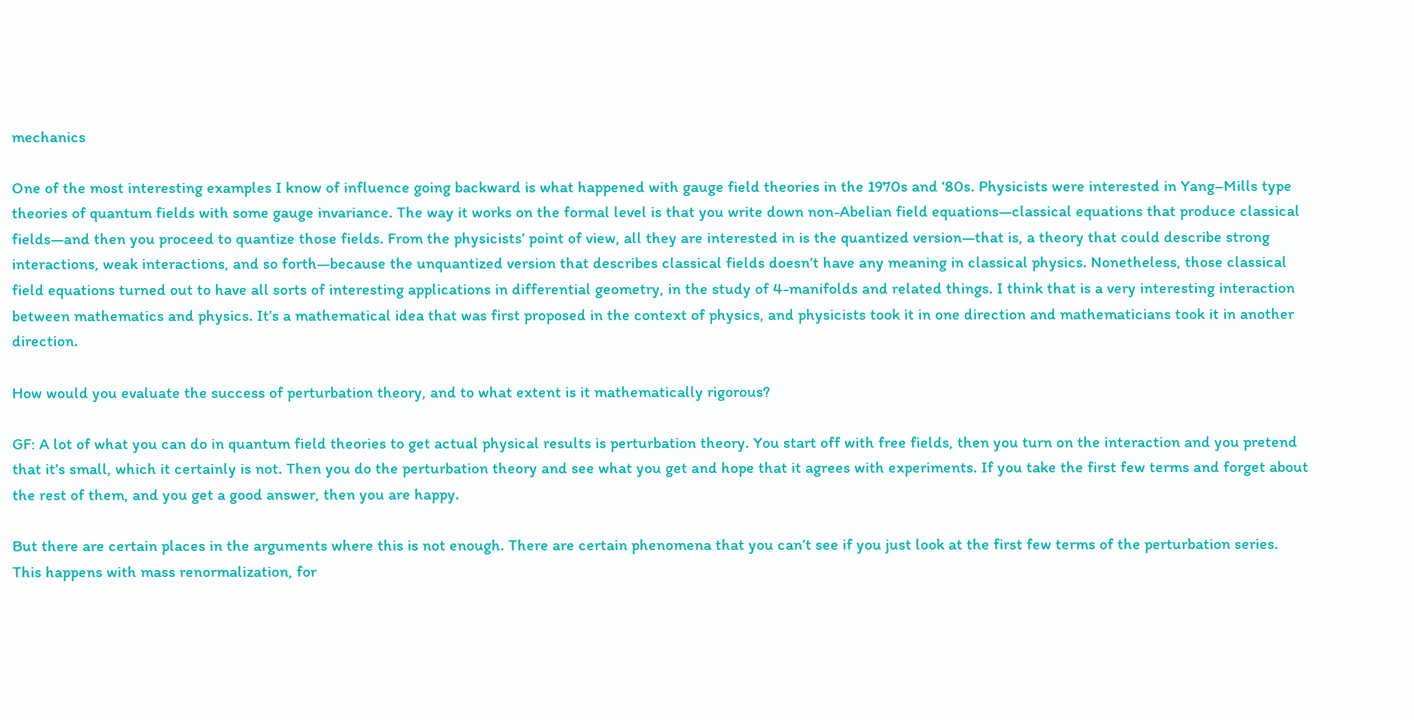mechanics

One of the most interesting examples I know of influence going backward is what happened with gauge field theories in the 1970s and ‘80s. Physicists were interested in Yang–Mills type theories of quantum fields with some gauge invariance. The way it works on the formal level is that you write down non-Abelian field equations—classical equations that produce classical fields—and then you proceed to quantize those fields. From the physicists’ point of view, all they are interested in is the quantized version—that is, a theory that could describe strong interactions, weak interactions, and so forth—because the unquantized version that describes classical fields doesn’t have any meaning in classical physics. Nonetheless, those classical field equations turned out to have all sorts of interesting applications in differential geometry, in the study of 4-manifolds and related things. I think that is a very interesting interaction between mathematics and physics. It’s a mathematical idea that was first proposed in the context of physics, and physicists took it in one direction and mathematicians took it in another direction.

How would you evaluate the success of perturbation theory, and to what extent is it mathematically rigorous?

GF: A lot of what you can do in quantum field theories to get actual physical results is perturbation theory. You start off with free fields, then you turn on the interaction and you pretend that it’s small, which it certainly is not. Then you do the perturbation theory and see what you get and hope that it agrees with experiments. If you take the first few terms and forget about the rest of them, and you get a good answer, then you are happy.

But there are certain places in the arguments where this is not enough. There are certain phenomena that you can’t see if you just look at the first few terms of the perturbation series. This happens with mass renormalization, for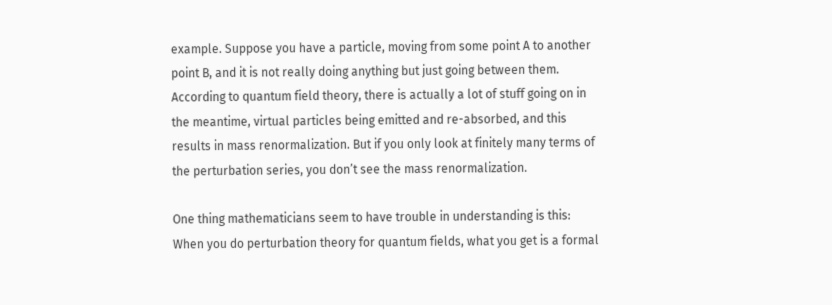example. Suppose you have a particle, moving from some point A to another point B, and it is not really doing anything but just going between them. According to quantum field theory, there is actually a lot of stuff going on in the meantime, virtual particles being emitted and re-absorbed, and this results in mass renormalization. But if you only look at finitely many terms of the perturbation series, you don’t see the mass renormalization.

One thing mathematicians seem to have trouble in understanding is this: When you do perturbation theory for quantum fields, what you get is a formal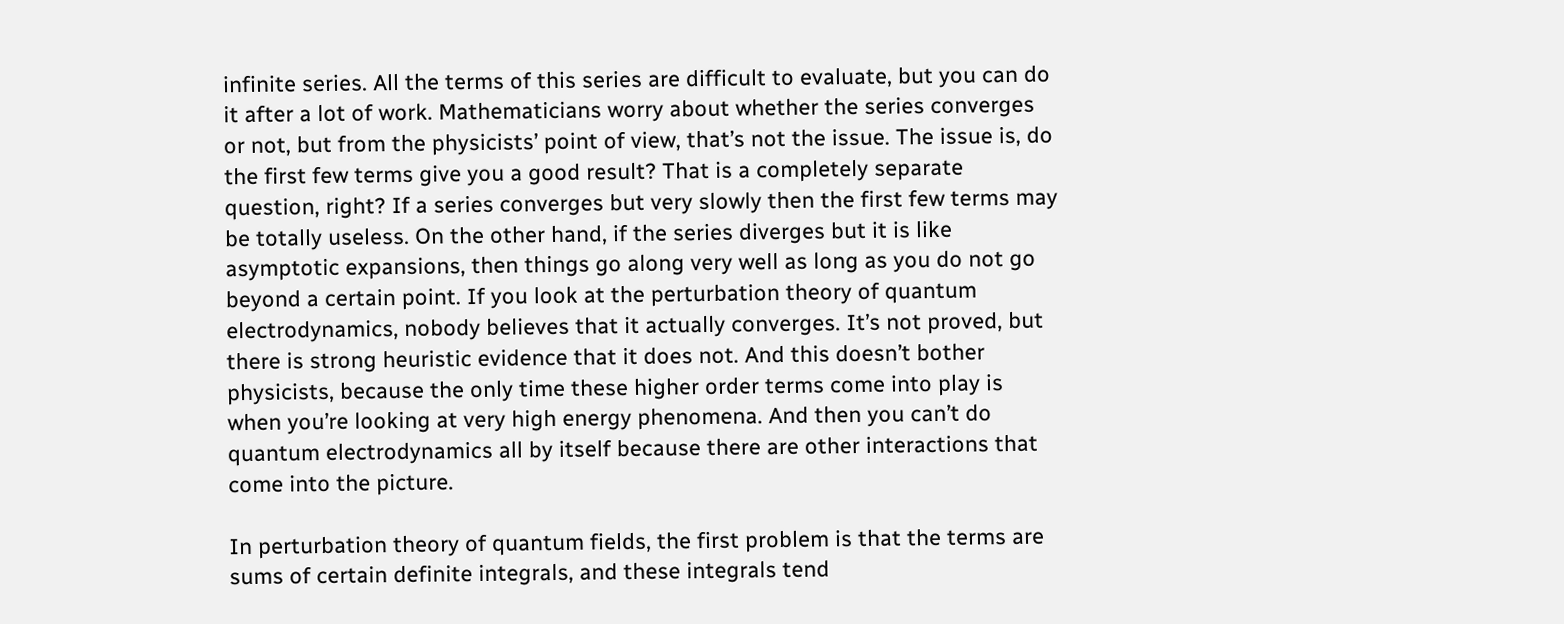infinite series. All the terms of this series are difficult to evaluate, but you can do it after a lot of work. Mathematicians worry about whether the series converges or not, but from the physicists’ point of view, that’s not the issue. The issue is, do the first few terms give you a good result? That is a completely separate question, right? If a series converges but very slowly then the first few terms may be totally useless. On the other hand, if the series diverges but it is like asymptotic expansions, then things go along very well as long as you do not go beyond a certain point. If you look at the perturbation theory of quantum electrodynamics, nobody believes that it actually converges. It’s not proved, but there is strong heuristic evidence that it does not. And this doesn’t bother physicists, because the only time these higher order terms come into play is when you’re looking at very high energy phenomena. And then you can’t do quantum electrodynamics all by itself because there are other interactions that come into the picture.

In perturbation theory of quantum fields, the first problem is that the terms are sums of certain definite integrals, and these integrals tend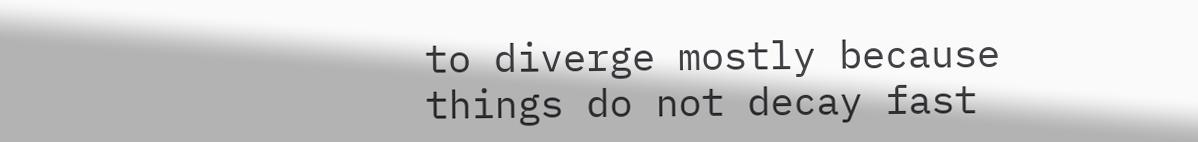to diverge mostly because things do not decay fast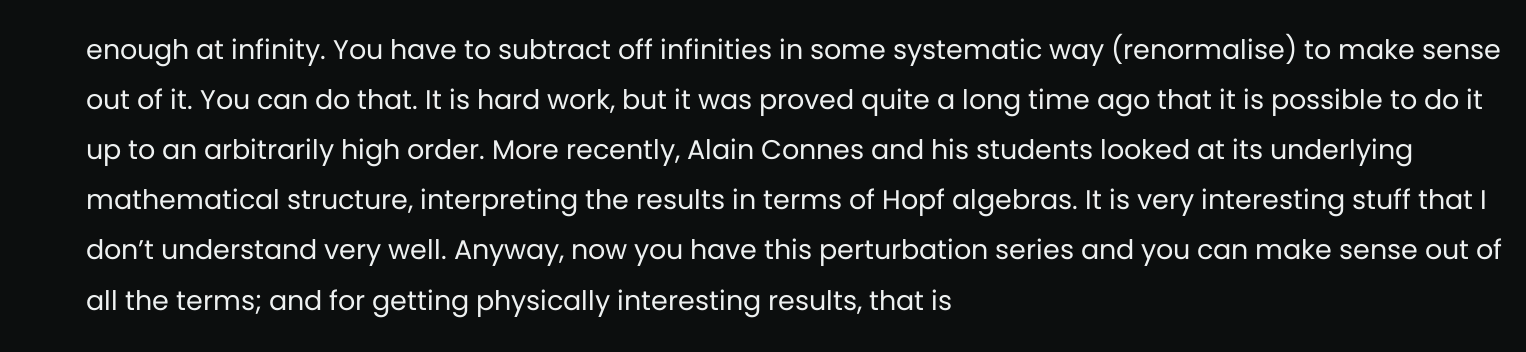enough at infinity. You have to subtract off infinities in some systematic way (renormalise) to make sense out of it. You can do that. It is hard work, but it was proved quite a long time ago that it is possible to do it up to an arbitrarily high order. More recently, Alain Connes and his students looked at its underlying mathematical structure, interpreting the results in terms of Hopf algebras. It is very interesting stuff that I don’t understand very well. Anyway, now you have this perturbation series and you can make sense out of all the terms; and for getting physically interesting results, that is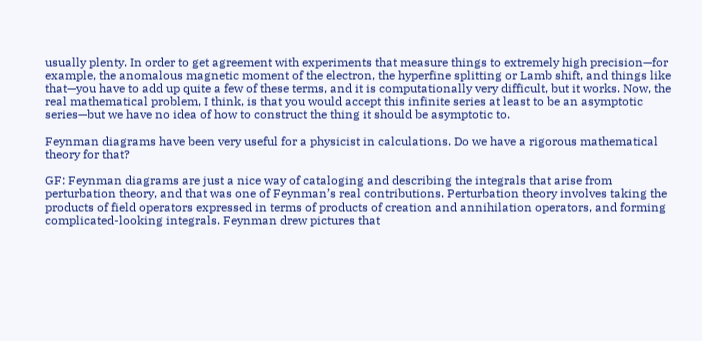usually plenty. In order to get agreement with experiments that measure things to extremely high precision—for example, the anomalous magnetic moment of the electron, the hyperfine splitting or Lamb shift, and things like that—you have to add up quite a few of these terms, and it is computationally very difficult, but it works. Now, the real mathematical problem, I think, is that you would accept this infinite series at least to be an asymptotic series—but we have no idea of how to construct the thing it should be asymptotic to.

Feynman diagrams have been very useful for a physicist in calculations. Do we have a rigorous mathematical theory for that?

GF: Feynman diagrams are just a nice way of cataloging and describing the integrals that arise from perturbation theory, and that was one of Feynman’s real contributions. Perturbation theory involves taking the products of field operators expressed in terms of products of creation and annihilation operators, and forming complicated-looking integrals. Feynman drew pictures that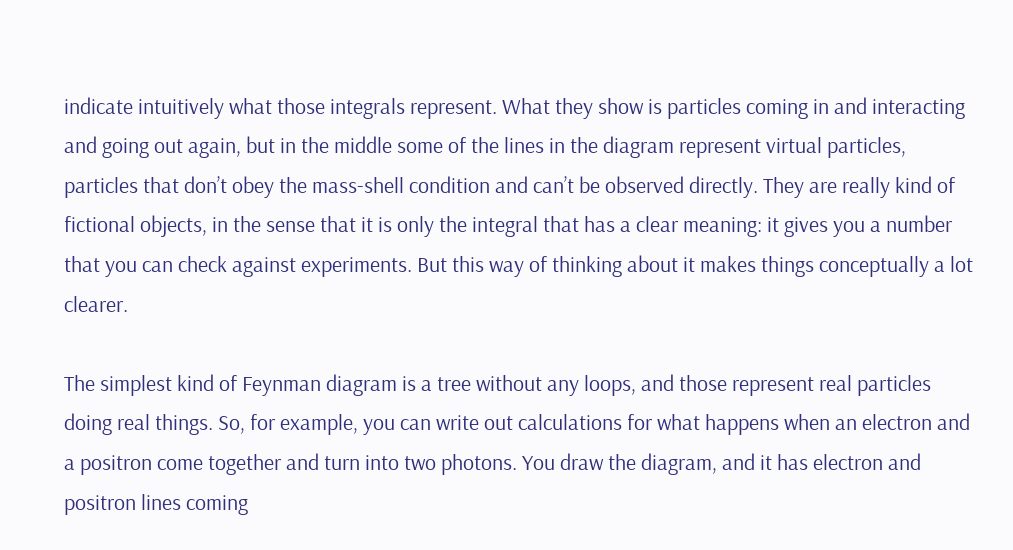indicate intuitively what those integrals represent. What they show is particles coming in and interacting and going out again, but in the middle some of the lines in the diagram represent virtual particles, particles that don’t obey the mass-shell condition and can’t be observed directly. They are really kind of fictional objects, in the sense that it is only the integral that has a clear meaning: it gives you a number that you can check against experiments. But this way of thinking about it makes things conceptually a lot clearer.

The simplest kind of Feynman diagram is a tree without any loops, and those represent real particles doing real things. So, for example, you can write out calculations for what happens when an electron and a positron come together and turn into two photons. You draw the diagram, and it has electron and positron lines coming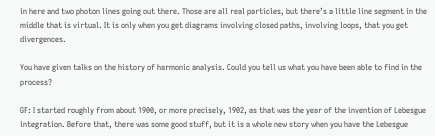in here and two photon lines going out there. Those are all real particles, but there’s a little line segment in the middle that is virtual. It is only when you get diagrams involving closed paths, involving loops, that you get divergences.

You have given talks on the history of harmonic analysis. Could you tell us what you have been able to find in the process?

GF: I started roughly from about 1900, or more precisely, 1902, as that was the year of the invention of Lebesgue integration. Before that, there was some good stuff, but it is a whole new story when you have the Lebesgue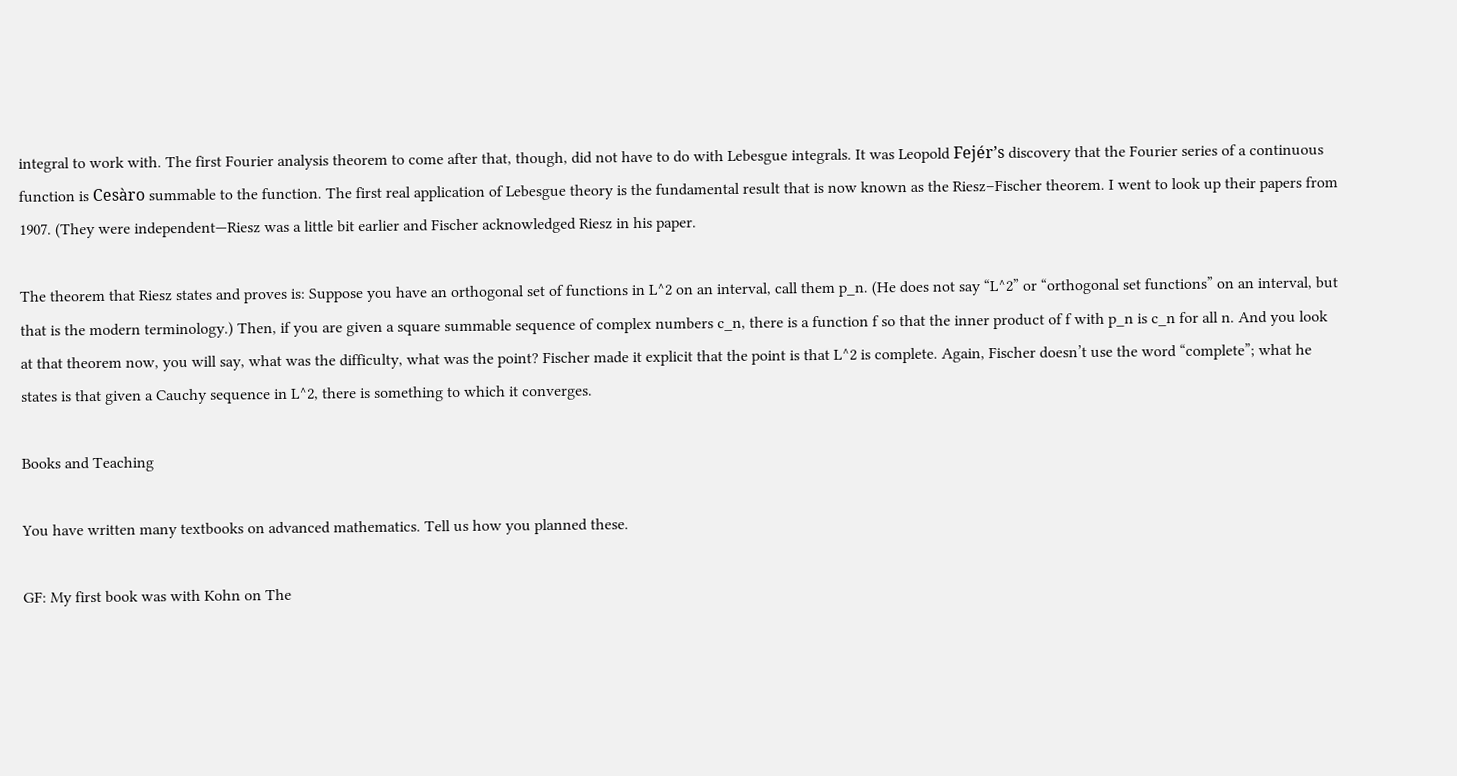integral to work with. The first Fourier analysis theorem to come after that, though, did not have to do with Lebesgue integrals. It was Leopold Fejér’s discovery that the Fourier series of a continuous function is Cesàro summable to the function. The first real application of Lebesgue theory is the fundamental result that is now known as the Riesz–Fischer theorem. I went to look up their papers from 1907. (They were independent—Riesz was a little bit earlier and Fischer acknowledged Riesz in his paper.

The theorem that Riesz states and proves is: Suppose you have an orthogonal set of functions in L^2 on an interval, call them p_n. (He does not say “L^2” or “orthogonal set functions” on an interval, but that is the modern terminology.) Then, if you are given a square summable sequence of complex numbers c_n, there is a function f so that the inner product of f with p_n is c_n for all n. And you look at that theorem now, you will say, what was the difficulty, what was the point? Fischer made it explicit that the point is that L^2 is complete. Again, Fischer doesn’t use the word “complete”; what he states is that given a Cauchy sequence in L^2, there is something to which it converges.

Books and Teaching

You have written many textbooks on advanced mathematics. Tell us how you planned these.

GF: My first book was with Kohn on The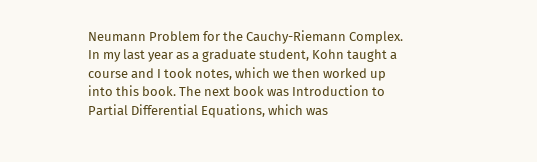Neumann Problem for the Cauchy-Riemann Complex. In my last year as a graduate student, Kohn taught a course and I took notes, which we then worked up into this book. The next book was Introduction to Partial Differential Equations, which was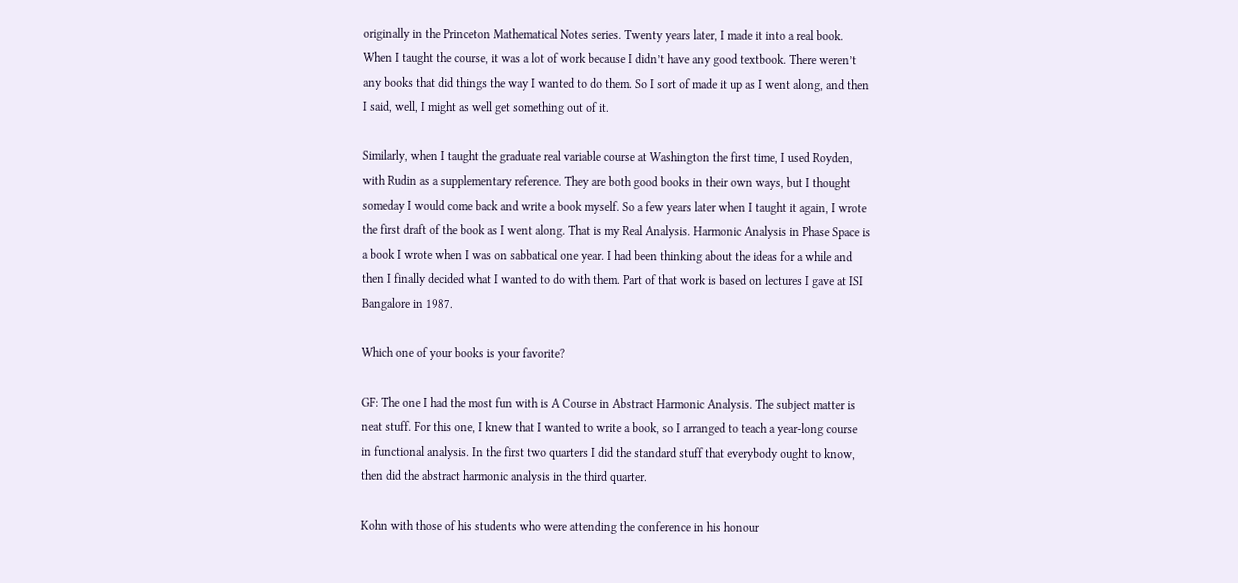originally in the Princeton Mathematical Notes series. Twenty years later, I made it into a real book. When I taught the course, it was a lot of work because I didn’t have any good textbook. There weren’t any books that did things the way I wanted to do them. So I sort of made it up as I went along, and then I said, well, I might as well get something out of it.

Similarly, when I taught the graduate real variable course at Washington the first time, I used Royden, with Rudin as a supplementary reference. They are both good books in their own ways, but I thought someday I would come back and write a book myself. So a few years later when I taught it again, I wrote the first draft of the book as I went along. That is my Real Analysis. Harmonic Analysis in Phase Space is a book I wrote when I was on sabbatical one year. I had been thinking about the ideas for a while and then I finally decided what I wanted to do with them. Part of that work is based on lectures I gave at ISI Bangalore in 1987.

Which one of your books is your favorite?

GF: The one I had the most fun with is A Course in Abstract Harmonic Analysis. The subject matter is neat stuff. For this one, I knew that I wanted to write a book, so I arranged to teach a year-long course in functional analysis. In the first two quarters I did the standard stuff that everybody ought to know, then did the abstract harmonic analysis in the third quarter.

Kohn with those of his students who were attending the conference in his honour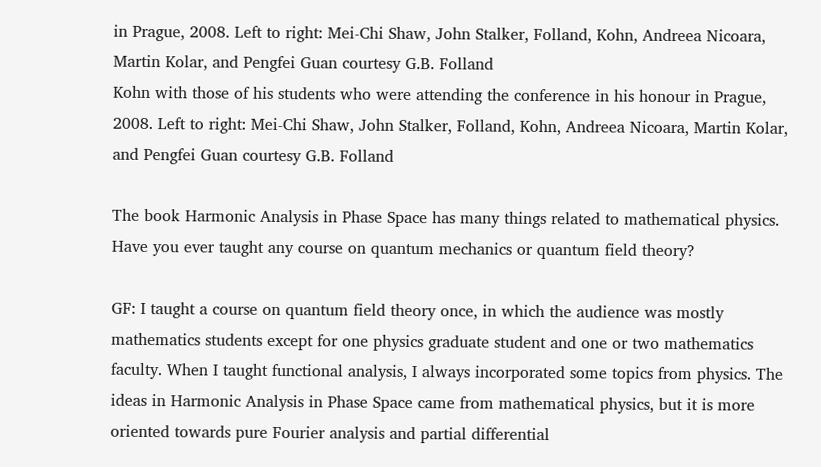in Prague, 2008. Left to right: Mei-Chi Shaw, John Stalker, Folland, Kohn, Andreea Nicoara, Martin Kolar, and Pengfei Guan courtesy G.B. Folland
Kohn with those of his students who were attending the conference in his honour in Prague, 2008. Left to right: Mei-Chi Shaw, John Stalker, Folland, Kohn, Andreea Nicoara, Martin Kolar, and Pengfei Guan courtesy G.B. Folland

The book Harmonic Analysis in Phase Space has many things related to mathematical physics. Have you ever taught any course on quantum mechanics or quantum field theory?

GF: I taught a course on quantum field theory once, in which the audience was mostly mathematics students except for one physics graduate student and one or two mathematics faculty. When I taught functional analysis, I always incorporated some topics from physics. The ideas in Harmonic Analysis in Phase Space came from mathematical physics, but it is more oriented towards pure Fourier analysis and partial differential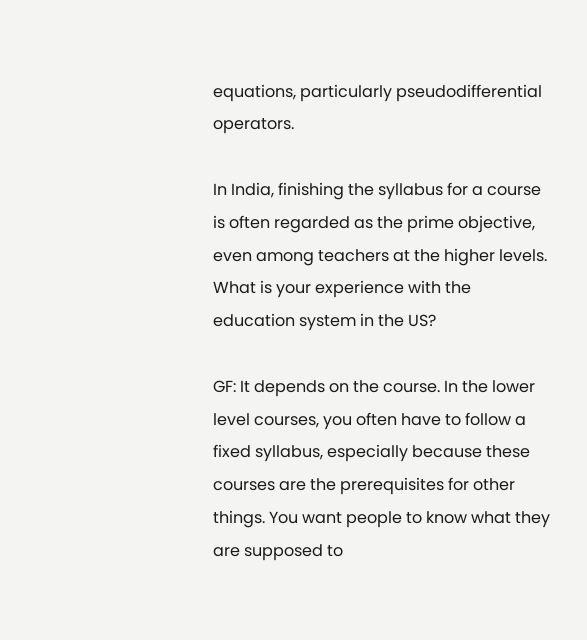equations, particularly pseudodifferential operators.

In India, finishing the syllabus for a course is often regarded as the prime objective, even among teachers at the higher levels. What is your experience with the education system in the US?

GF: It depends on the course. In the lower level courses, you often have to follow a fixed syllabus, especially because these courses are the prerequisites for other things. You want people to know what they are supposed to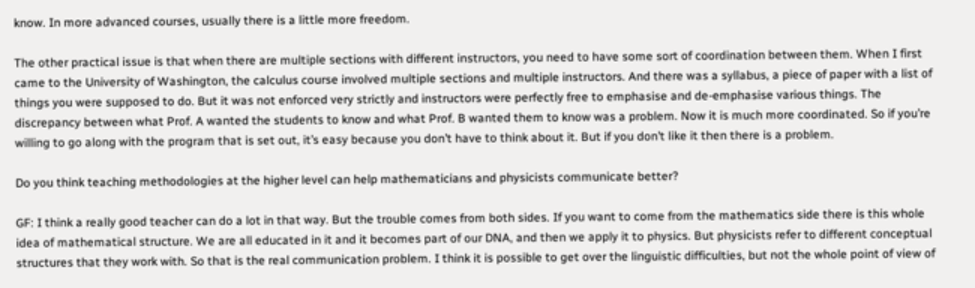know. In more advanced courses, usually there is a little more freedom.

The other practical issue is that when there are multiple sections with different instructors, you need to have some sort of coordination between them. When I first came to the University of Washington, the calculus course involved multiple sections and multiple instructors. And there was a syllabus, a piece of paper with a list of things you were supposed to do. But it was not enforced very strictly and instructors were perfectly free to emphasise and de-emphasise various things. The discrepancy between what Prof. A wanted the students to know and what Prof. B wanted them to know was a problem. Now it is much more coordinated. So if you’re willing to go along with the program that is set out, it’s easy because you don’t have to think about it. But if you don’t like it then there is a problem.

Do you think teaching methodologies at the higher level can help mathematicians and physicists communicate better?

GF: I think a really good teacher can do a lot in that way. But the trouble comes from both sides. If you want to come from the mathematics side there is this whole idea of mathematical structure. We are all educated in it and it becomes part of our DNA, and then we apply it to physics. But physicists refer to different conceptual structures that they work with. So that is the real communication problem. I think it is possible to get over the linguistic difficulties, but not the whole point of view of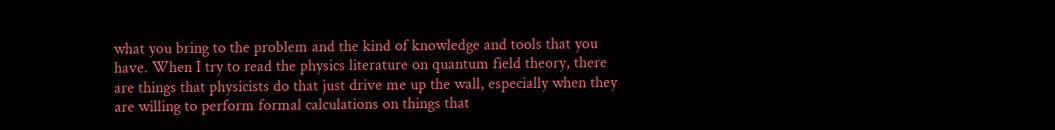what you bring to the problem and the kind of knowledge and tools that you have. When I try to read the physics literature on quantum field theory, there are things that physicists do that just drive me up the wall, especially when they are willing to perform formal calculations on things that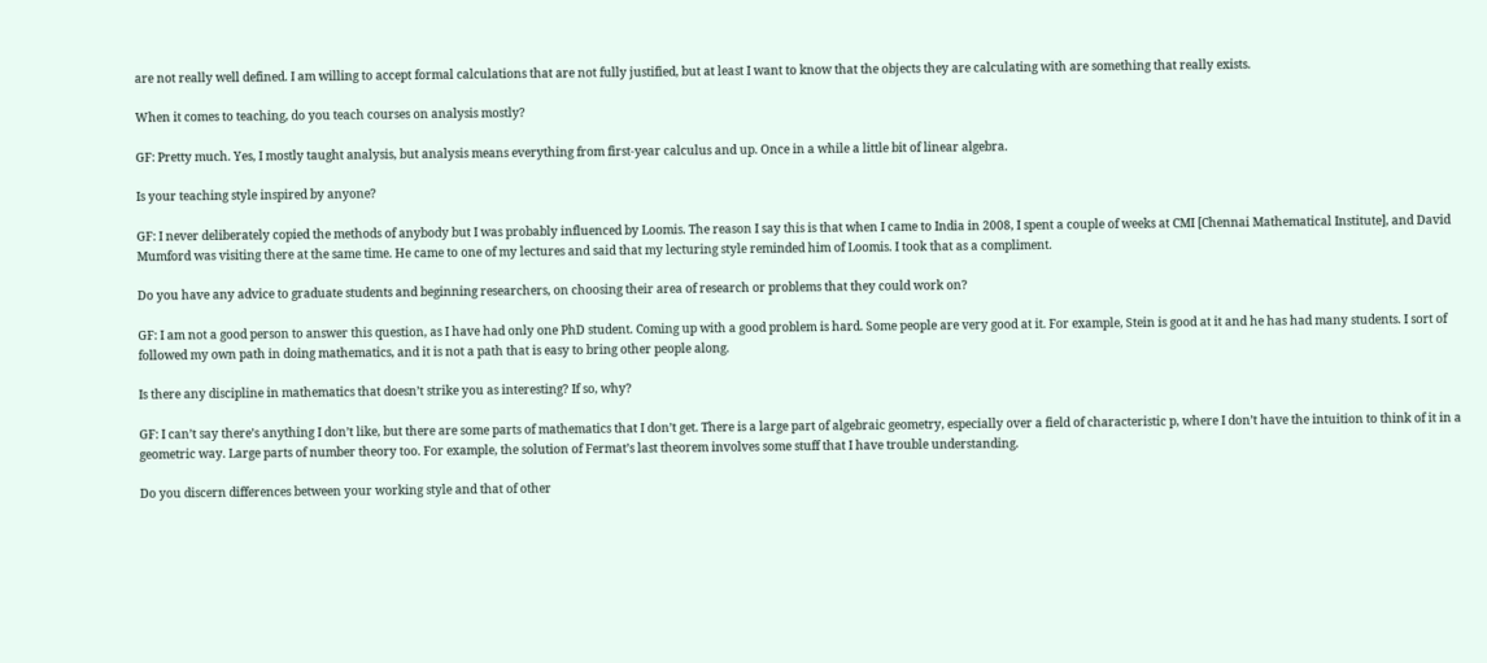are not really well defined. I am willing to accept formal calculations that are not fully justified, but at least I want to know that the objects they are calculating with are something that really exists.

When it comes to teaching, do you teach courses on analysis mostly?

GF: Pretty much. Yes, I mostly taught analysis, but analysis means everything from first-year calculus and up. Once in a while a little bit of linear algebra.

Is your teaching style inspired by anyone?

GF: I never deliberately copied the methods of anybody but I was probably influenced by Loomis. The reason I say this is that when I came to India in 2008, I spent a couple of weeks at CMI [Chennai Mathematical Institute], and David Mumford was visiting there at the same time. He came to one of my lectures and said that my lecturing style reminded him of Loomis. I took that as a compliment.

Do you have any advice to graduate students and beginning researchers, on choosing their area of research or problems that they could work on?

GF: I am not a good person to answer this question, as I have had only one PhD student. Coming up with a good problem is hard. Some people are very good at it. For example, Stein is good at it and he has had many students. I sort of followed my own path in doing mathematics, and it is not a path that is easy to bring other people along.

Is there any discipline in mathematics that doesn’t strike you as interesting? If so, why?

GF: I can’t say there’s anything I don’t like, but there are some parts of mathematics that I don’t get. There is a large part of algebraic geometry, especially over a field of characteristic p, where I don’t have the intuition to think of it in a geometric way. Large parts of number theory too. For example, the solution of Fermat’s last theorem involves some stuff that I have trouble understanding.

Do you discern differences between your working style and that of other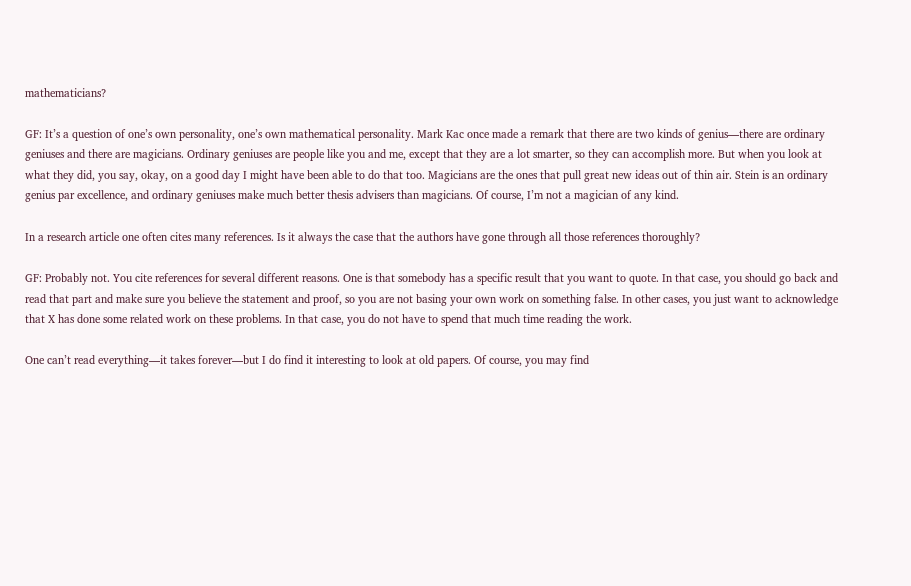mathematicians?

GF: It’s a question of one’s own personality, one’s own mathematical personality. Mark Kac once made a remark that there are two kinds of genius—there are ordinary geniuses and there are magicians. Ordinary geniuses are people like you and me, except that they are a lot smarter, so they can accomplish more. But when you look at what they did, you say, okay, on a good day I might have been able to do that too. Magicians are the ones that pull great new ideas out of thin air. Stein is an ordinary genius par excellence, and ordinary geniuses make much better thesis advisers than magicians. Of course, I’m not a magician of any kind.

In a research article one often cites many references. Is it always the case that the authors have gone through all those references thoroughly?

GF: Probably not. You cite references for several different reasons. One is that somebody has a specific result that you want to quote. In that case, you should go back and read that part and make sure you believe the statement and proof, so you are not basing your own work on something false. In other cases, you just want to acknowledge that X has done some related work on these problems. In that case, you do not have to spend that much time reading the work.

One can’t read everything—it takes forever—but I do find it interesting to look at old papers. Of course, you may find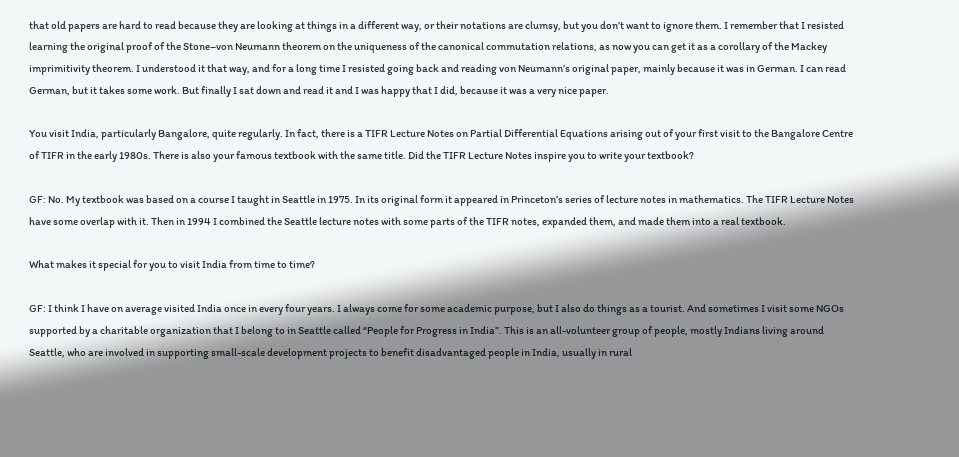that old papers are hard to read because they are looking at things in a different way, or their notations are clumsy, but you don’t want to ignore them. I remember that I resisted learning the original proof of the Stone–von Neumann theorem on the uniqueness of the canonical commutation relations, as now you can get it as a corollary of the Mackey imprimitivity theorem. I understood it that way, and for a long time I resisted going back and reading von Neumann’s original paper, mainly because it was in German. I can read German, but it takes some work. But finally I sat down and read it and I was happy that I did, because it was a very nice paper.

You visit India, particularly Bangalore, quite regularly. In fact, there is a TIFR Lecture Notes on Partial Differential Equations arising out of your first visit to the Bangalore Centre of TIFR in the early 1980s. There is also your famous textbook with the same title. Did the TIFR Lecture Notes inspire you to write your textbook?

GF: No. My textbook was based on a course I taught in Seattle in 1975. In its original form it appeared in Princeton’s series of lecture notes in mathematics. The TIFR Lecture Notes have some overlap with it. Then in 1994 I combined the Seattle lecture notes with some parts of the TIFR notes, expanded them, and made them into a real textbook.

What makes it special for you to visit India from time to time?

GF: I think I have on average visited India once in every four years. I always come for some academic purpose, but I also do things as a tourist. And sometimes I visit some NGOs supported by a charitable organization that I belong to in Seattle called “People for Progress in India”. This is an all-volunteer group of people, mostly Indians living around Seattle, who are involved in supporting small-scale development projects to benefit disadvantaged people in India, usually in rural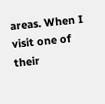areas. When I visit one of their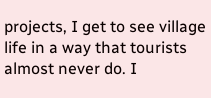projects, I get to see village life in a way that tourists almost never do. I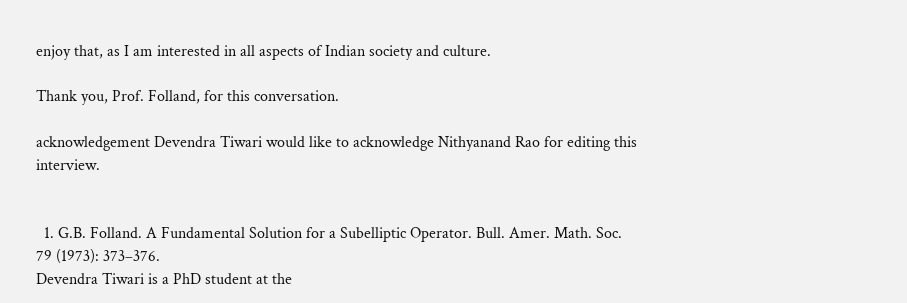enjoy that, as I am interested in all aspects of Indian society and culture.

Thank you, Prof. Folland, for this conversation.

acknowledgement Devendra Tiwari would like to acknowledge Nithyanand Rao for editing this interview.


  1. G.B. Folland. A Fundamental Solution for a Subelliptic Operator. Bull. Amer. Math. Soc. 79 (1973): 373–376.
Devendra Tiwari is a PhD student at the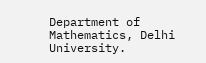Department of Mathematics, Delhi University.